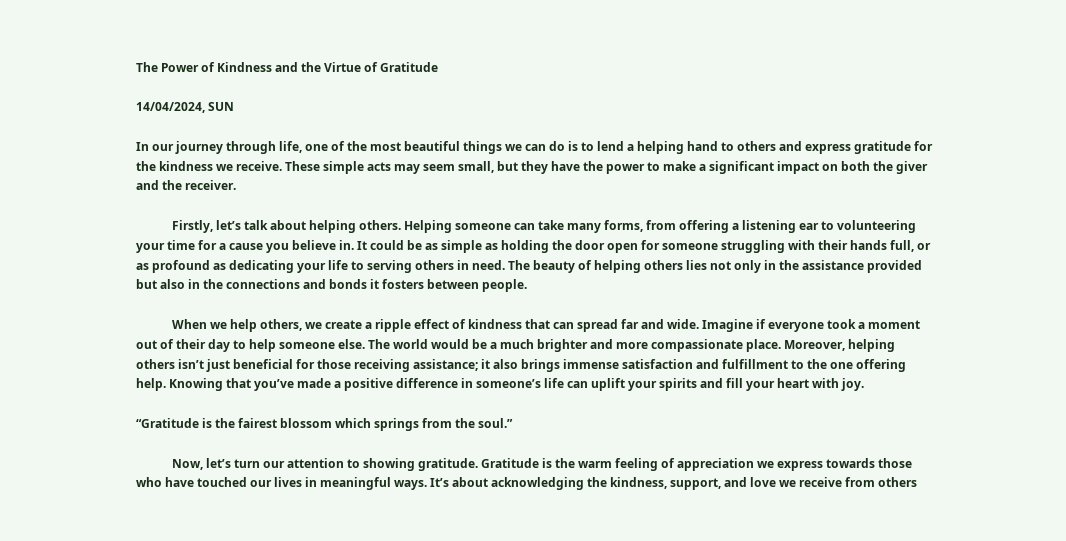The Power of Kindness and the Virtue of Gratitude

14/04/2024, SUN

In our journey through life, one of the most beautiful things we can do is to lend a helping hand to others and express gratitude for the kindness we receive. These simple acts may seem small, but they have the power to make a significant impact on both the giver and the receiver.

            Firstly, let’s talk about helping others. Helping someone can take many forms, from offering a listening ear to volunteering your time for a cause you believe in. It could be as simple as holding the door open for someone struggling with their hands full, or as profound as dedicating your life to serving others in need. The beauty of helping others lies not only in the assistance provided but also in the connections and bonds it fosters between people.

            When we help others, we create a ripple effect of kindness that can spread far and wide. Imagine if everyone took a moment out of their day to help someone else. The world would be a much brighter and more compassionate place. Moreover, helping others isn’t just beneficial for those receiving assistance; it also brings immense satisfaction and fulfillment to the one offering help. Knowing that you’ve made a positive difference in someone’s life can uplift your spirits and fill your heart with joy.

“Gratitude is the fairest blossom which springs from the soul.”

            Now, let’s turn our attention to showing gratitude. Gratitude is the warm feeling of appreciation we express towards those who have touched our lives in meaningful ways. It’s about acknowledging the kindness, support, and love we receive from others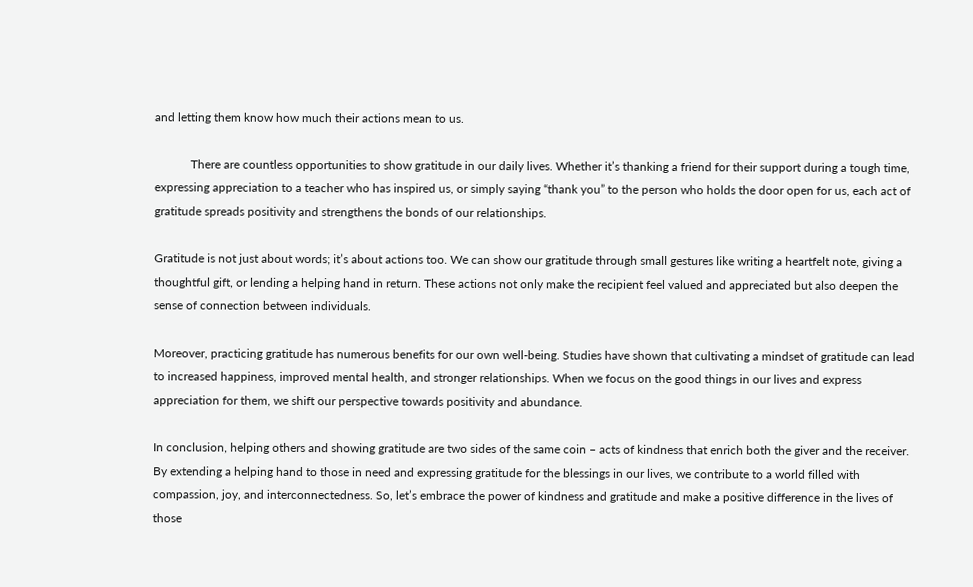and letting them know how much their actions mean to us.

            There are countless opportunities to show gratitude in our daily lives. Whether it’s thanking a friend for their support during a tough time, expressing appreciation to a teacher who has inspired us, or simply saying “thank you” to the person who holds the door open for us, each act of gratitude spreads positivity and strengthens the bonds of our relationships.

Gratitude is not just about words; it’s about actions too. We can show our gratitude through small gestures like writing a heartfelt note, giving a thoughtful gift, or lending a helping hand in return. These actions not only make the recipient feel valued and appreciated but also deepen the sense of connection between individuals.

Moreover, practicing gratitude has numerous benefits for our own well-being. Studies have shown that cultivating a mindset of gratitude can lead to increased happiness, improved mental health, and stronger relationships. When we focus on the good things in our lives and express appreciation for them, we shift our perspective towards positivity and abundance.

In conclusion, helping others and showing gratitude are two sides of the same coin – acts of kindness that enrich both the giver and the receiver. By extending a helping hand to those in need and expressing gratitude for the blessings in our lives, we contribute to a world filled with compassion, joy, and interconnectedness. So, let’s embrace the power of kindness and gratitude and make a positive difference in the lives of those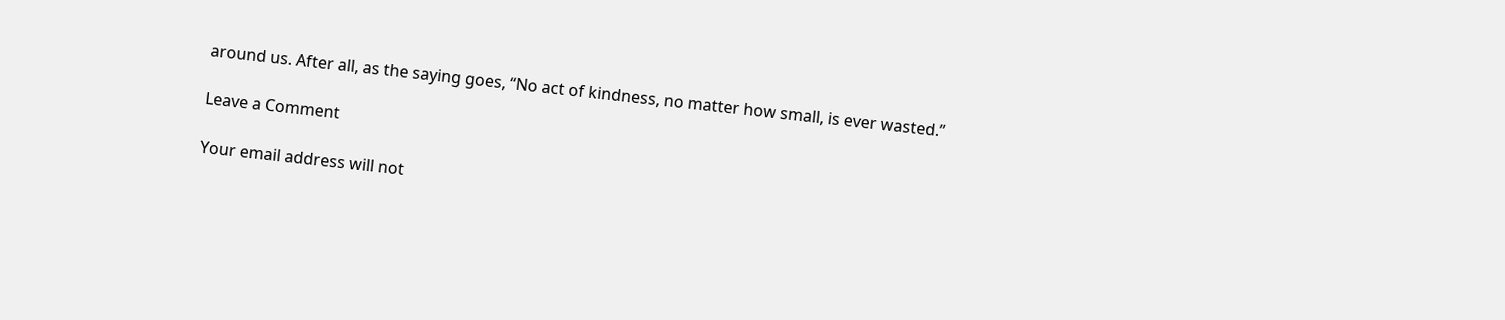around us. After all, as the saying goes, “No act of kindness, no matter how small, is ever wasted.”

Leave a Comment

Your email address will not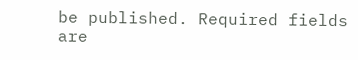be published. Required fields are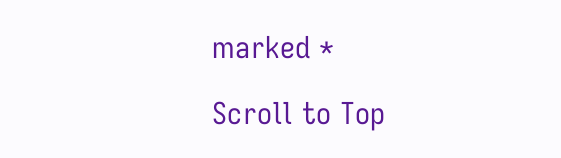marked *

Scroll to Top